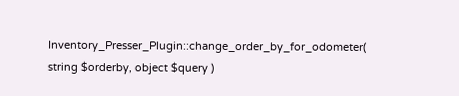Inventory_Presser_Plugin::change_order_by_for_odometer( string $orderby, object $query )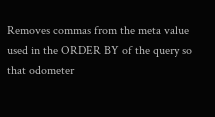Removes commas from the meta value used in the ORDER BY of the query so that odometer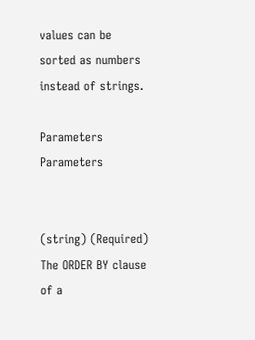values can be sorted as numbers instead of strings.

Parameters Parameters


(string) (Required) The ORDER BY clause of a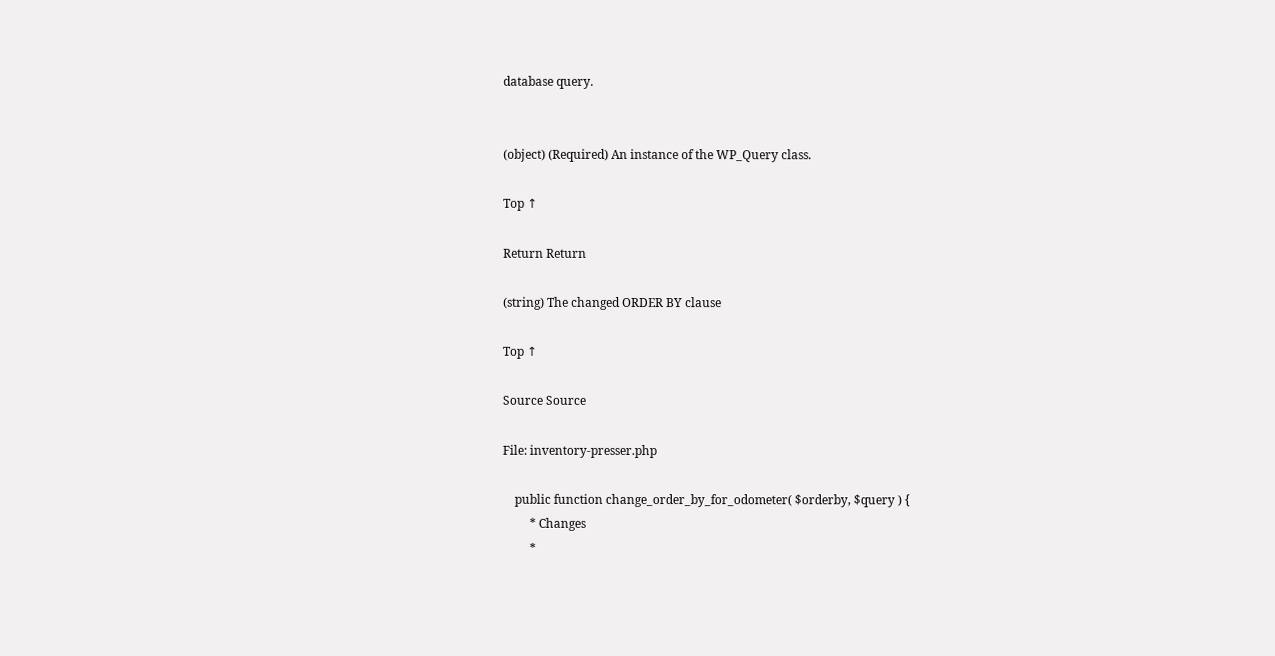database query.


(object) (Required) An instance of the WP_Query class.

Top ↑

Return Return

(string) The changed ORDER BY clause

Top ↑

Source Source

File: inventory-presser.php

    public function change_order_by_for_odometer( $orderby, $query ) {
         * Changes
         *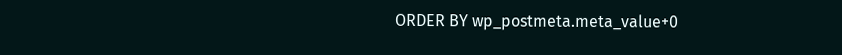ORDER BY wp_postmeta.meta_value+0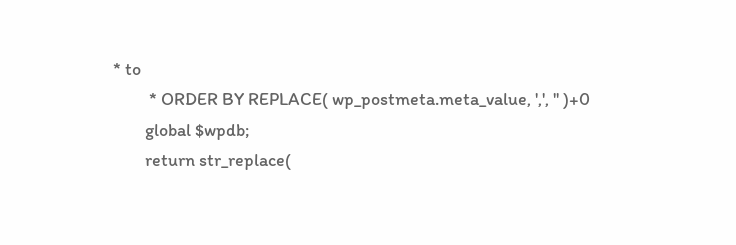* to
         * ORDER BY REPLACE( wp_postmeta.meta_value, ',', '' )+0
        global $wpdb;
        return str_replace(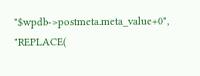"$wpdb->postmeta.meta_value+0", "REPLACE(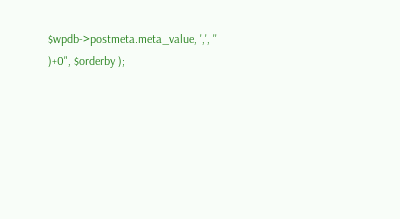$wpdb->postmeta.meta_value, ',', '' )+0", $orderby );